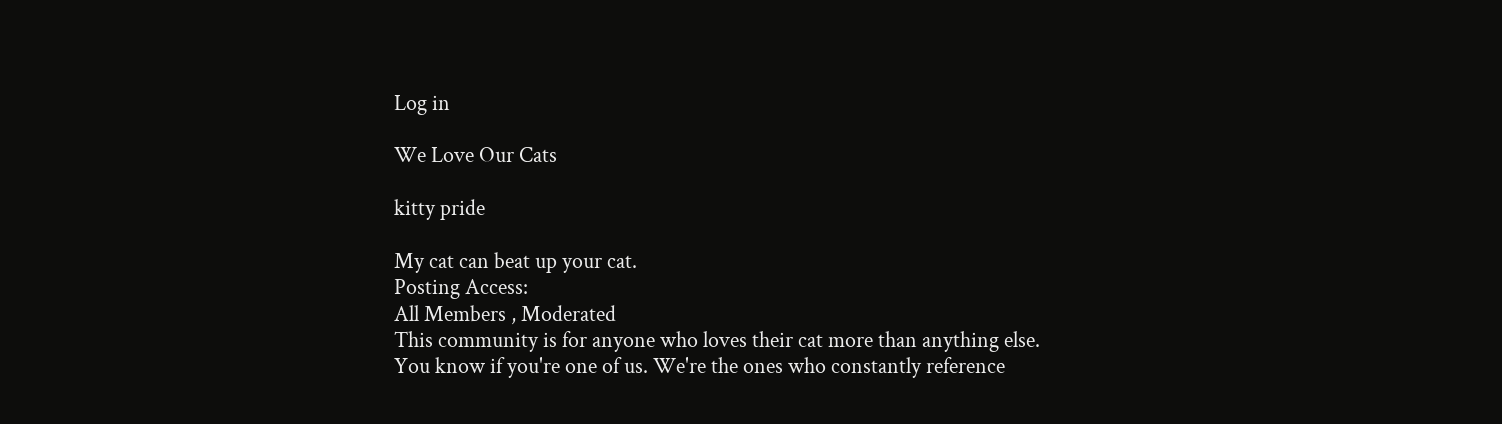Log in

We Love Our Cats

kitty pride

My cat can beat up your cat.
Posting Access:
All Members , Moderated
This community is for anyone who loves their cat more than anything else.
You know if you're one of us. We're the ones who constantly reference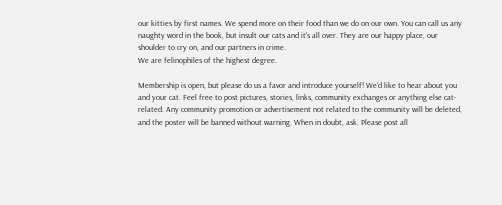our kitties by first names. We spend more on their food than we do on our own. You can call us any naughty word in the book, but insult our cats and it's all over. They are our happy place, our shoulder to cry on, and our partners in crime.
We are felinophiles of the highest degree.

Membership is open, but please do us a favor and introduce yourself! We'd like to hear about you and your cat. Feel free to post pictures, stories, links, community exchanges or anything else cat-related. Any community promotion or advertisement not related to the community will be deleted, and the poster will be banned without warning. When in doubt, ask. Please post all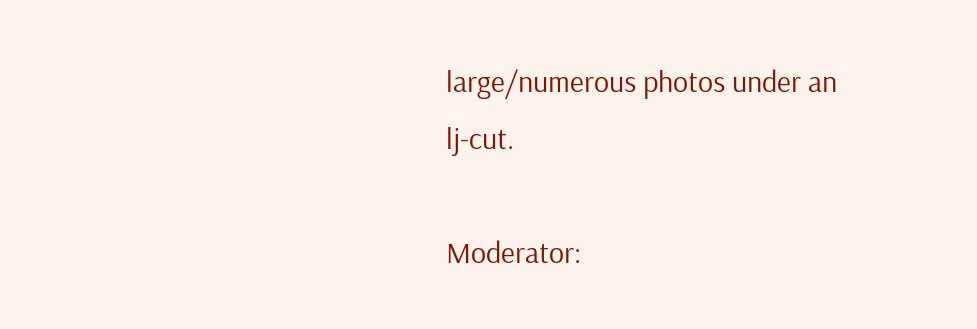large/numerous photos under an lj-cut.

Moderator: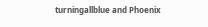turningallblue and Phoenix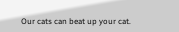Our cats can beat up your cat.